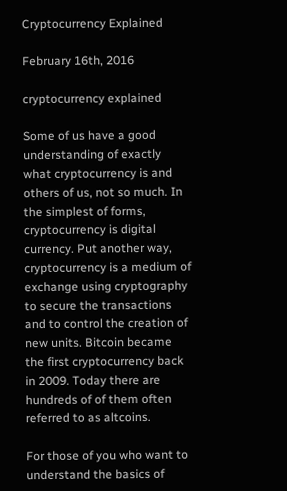Cryptocurrency Explained

February 16th, 2016

cryptocurrency explained

Some of us have a good understanding of exactly what cryptocurrency is and others of us, not so much. In the simplest of forms, cryptocurrency is digital currency. Put another way, cryptocurrency is a medium of exchange using cryptography to secure the transactions and to control the creation of new units. Bitcoin became the first cryptocurrency back in 2009. Today there are hundreds of of them often referred to as altcoins.

For those of you who want to understand the basics of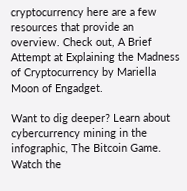cryptocurrency here are a few resources that provide an overview. Check out, A Brief Attempt at Explaining the Madness of Cryptocurrency by Mariella Moon of Engadget.

Want to dig deeper? Learn about cybercurrency mining in the infographic, The Bitcoin Game. Watch the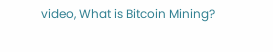video, What is Bitcoin Mining?